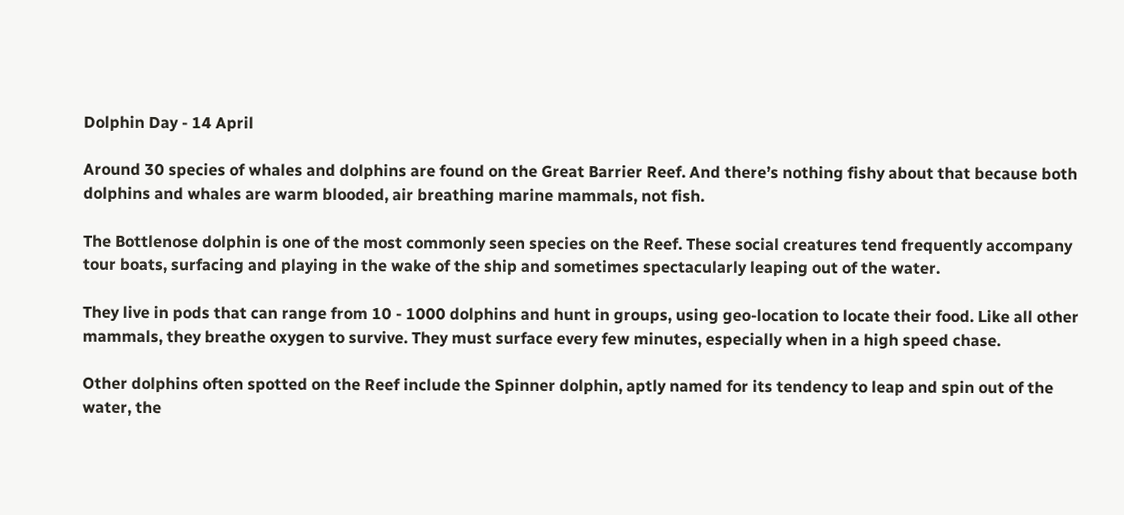Dolphin Day - 14 April

Around 30 species of whales and dolphins are found on the Great Barrier Reef. And there’s nothing fishy about that because both dolphins and whales are warm blooded, air breathing marine mammals, not fish.

The Bottlenose dolphin is one of the most commonly seen species on the Reef. These social creatures tend frequently accompany tour boats, surfacing and playing in the wake of the ship and sometimes spectacularly leaping out of the water.

They live in pods that can range from 10 - 1000 dolphins and hunt in groups, using geo-location to locate their food. Like all other mammals, they breathe oxygen to survive. They must surface every few minutes, especially when in a high speed chase.

Other dolphins often spotted on the Reef include the Spinner dolphin, aptly named for its tendency to leap and spin out of the water, the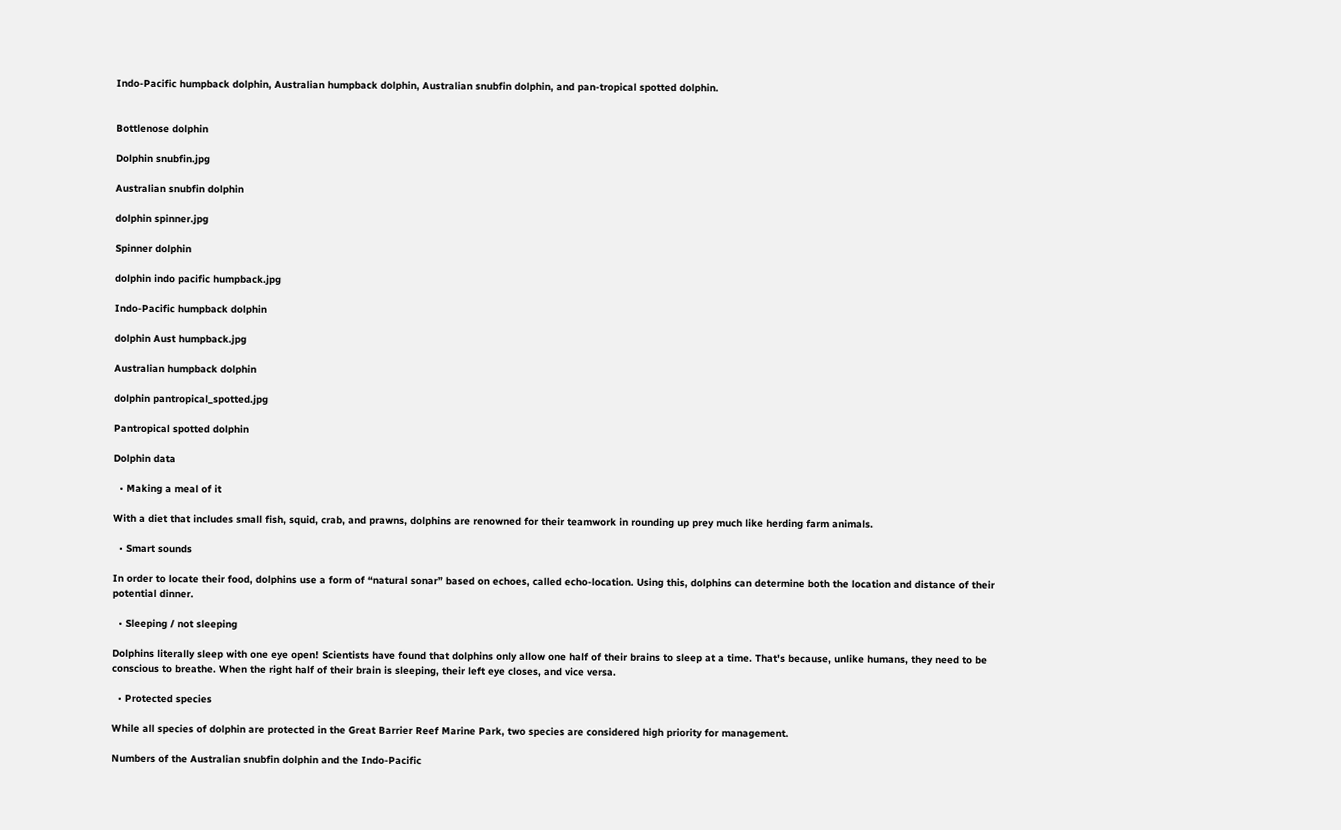Indo-Pacific humpback dolphin, Australian humpback dolphin, Australian snubfin dolphin, and pan-tropical spotted dolphin.


Bottlenose dolphin

Dolphin snubfin.jpg

Australian snubfin dolphin

dolphin spinner.jpg

Spinner dolphin

dolphin indo pacific humpback.jpg

Indo-Pacific humpback dolphin

dolphin Aust humpback.jpg

Australian humpback dolphin

dolphin pantropical_spotted.jpg

Pantropical spotted dolphin

Dolphin data

  • Making a meal of it

With a diet that includes small fish, squid, crab, and prawns, dolphins are renowned for their teamwork in rounding up prey much like herding farm animals.

  • Smart sounds

In order to locate their food, dolphins use a form of “natural sonar” based on echoes, called echo-location. Using this, dolphins can determine both the location and distance of their potential dinner.

  • Sleeping / not sleeping

Dolphins literally sleep with one eye open! Scientists have found that dolphins only allow one half of their brains to sleep at a time. That's because, unlike humans, they need to be conscious to breathe. When the right half of their brain is sleeping, their left eye closes, and vice versa.

  • Protected species

While all species of dolphin are protected in the Great Barrier Reef Marine Park, two species are considered high priority for management.

Numbers of the Australian snubfin dolphin and the Indo-Pacific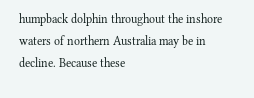humpback dolphin throughout the inshore waters of northern Australia may be in decline. Because these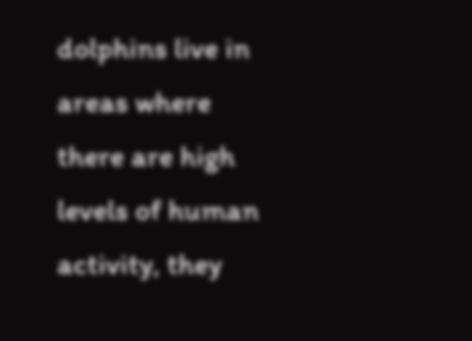dolphins live in areas where there are high levels of human activity, they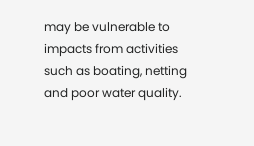may be vulnerable to impacts from activities such as boating, netting and poor water quality.